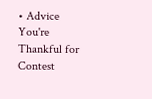• Advice You're Thankful for Contest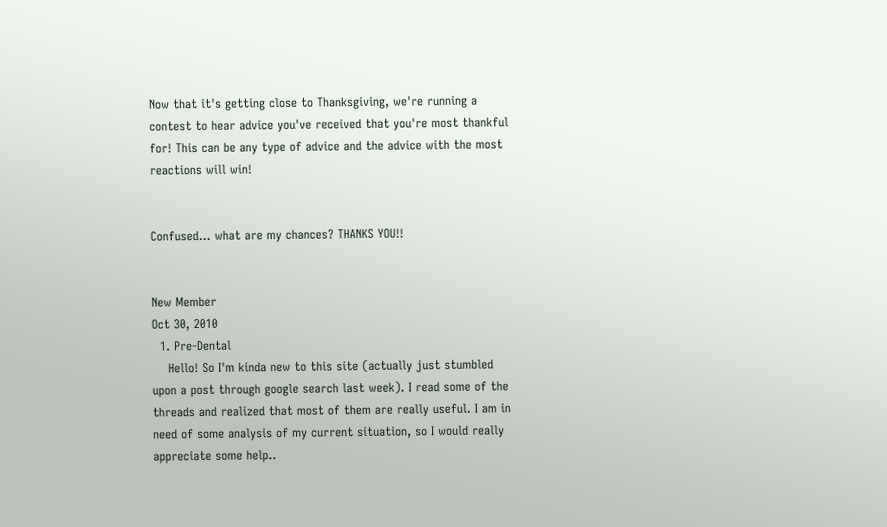Now that it's getting close to Thanksgiving, we're running a contest to hear advice you've received that you're most thankful for! This can be any type of advice and the advice with the most reactions will win!


Confused... what are my chances? THANKS YOU!!


New Member
Oct 30, 2010
  1. Pre-Dental
    Hello! So I'm kinda new to this site (actually just stumbled upon a post through google search last week). I read some of the threads and realized that most of them are really useful. I am in need of some analysis of my current situation, so I would really appreciate some help..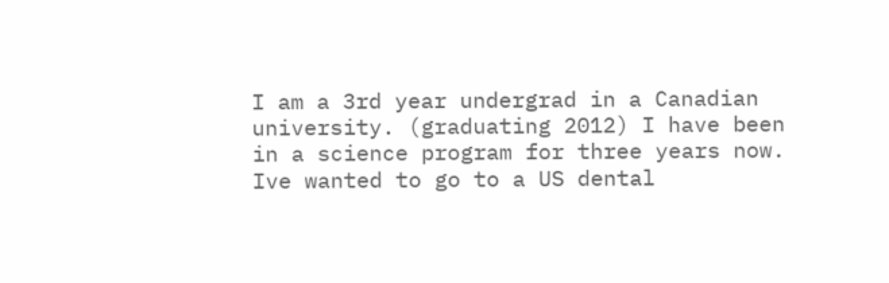I am a 3rd year undergrad in a Canadian university. (graduating 2012) I have been in a science program for three years now. Ive wanted to go to a US dental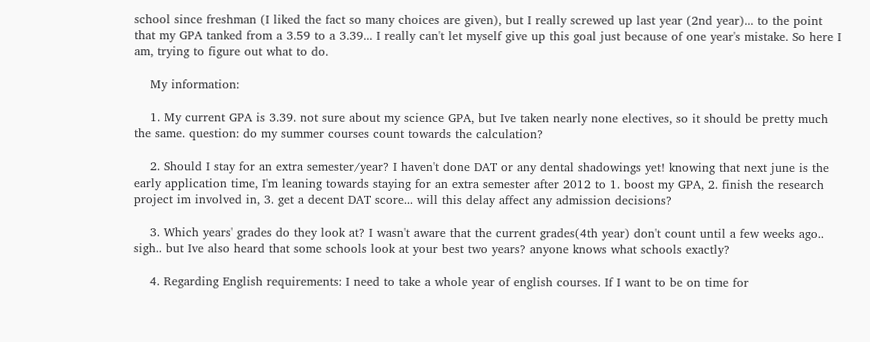school since freshman (I liked the fact so many choices are given), but I really screwed up last year (2nd year)... to the point that my GPA tanked from a 3.59 to a 3.39... I really can't let myself give up this goal just because of one year's mistake. So here I am, trying to figure out what to do.

    My information:

    1. My current GPA is 3.39. not sure about my science GPA, but Ive taken nearly none electives, so it should be pretty much the same. question: do my summer courses count towards the calculation?

    2. Should I stay for an extra semester/year? I haven't done DAT or any dental shadowings yet! knowing that next june is the early application time, I'm leaning towards staying for an extra semester after 2012 to 1. boost my GPA, 2. finish the research project im involved in, 3. get a decent DAT score... will this delay affect any admission decisions?

    3. Which years' grades do they look at? I wasn't aware that the current grades(4th year) don't count until a few weeks ago.. sigh.. but Ive also heard that some schools look at your best two years? anyone knows what schools exactly?

    4. Regarding English requirements: I need to take a whole year of english courses. If I want to be on time for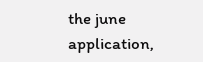the june application,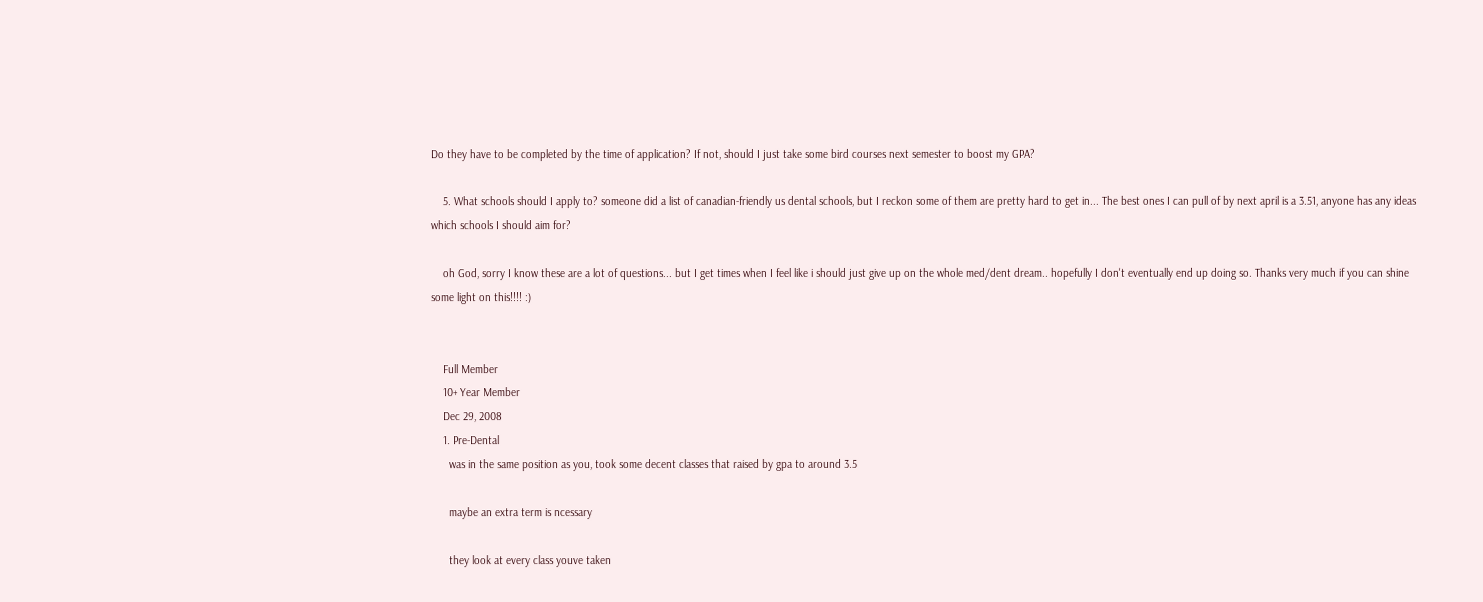Do they have to be completed by the time of application? If not, should I just take some bird courses next semester to boost my GPA?

    5. What schools should I apply to? someone did a list of canadian-friendly us dental schools, but I reckon some of them are pretty hard to get in... The best ones I can pull of by next april is a 3.51, anyone has any ideas which schools I should aim for?

    oh God, sorry I know these are a lot of questions... but I get times when I feel like i should just give up on the whole med/dent dream.. hopefully I don't eventually end up doing so. Thanks very much if you can shine some light on this!!!! :)


    Full Member
    10+ Year Member
    Dec 29, 2008
    1. Pre-Dental
      was in the same position as you, took some decent classes that raised by gpa to around 3.5

      maybe an extra term is ncessary

      they look at every class youve taken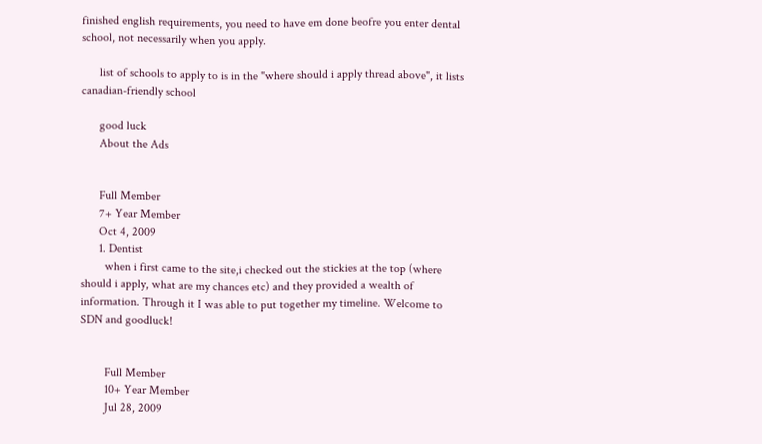finished english requirements, you need to have em done beofre you enter dental school, not necessarily when you apply.

      list of schools to apply to is in the "where should i apply thread above", it lists canadian-friendly school

      good luck
      About the Ads


      Full Member
      7+ Year Member
      Oct 4, 2009
      1. Dentist
        when i first came to the site,i checked out the stickies at the top (where should i apply, what are my chances etc) and they provided a wealth of information. Through it I was able to put together my timeline. Welcome to SDN and goodluck!


        Full Member
        10+ Year Member
        Jul 28, 2009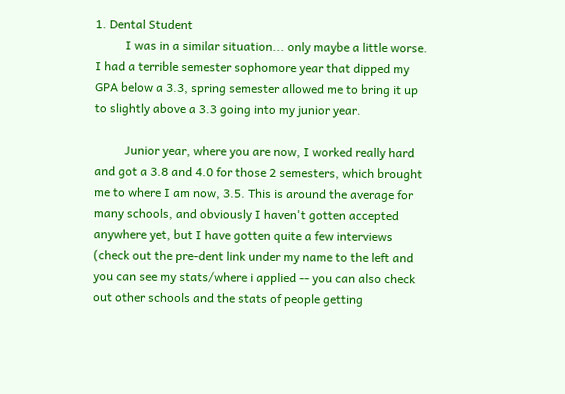1. Dental Student
          I was in a similar situation... only maybe a little worse. I had a terrible semester sophomore year that dipped my GPA below a 3.3, spring semester allowed me to bring it up to slightly above a 3.3 going into my junior year.

          Junior year, where you are now, I worked really hard and got a 3.8 and 4.0 for those 2 semesters, which brought me to where I am now, 3.5. This is around the average for many schools, and obviously I haven't gotten accepted anywhere yet, but I have gotten quite a few interviews (check out the pre-dent link under my name to the left and you can see my stats/where i applied -- you can also check out other schools and the stats of people getting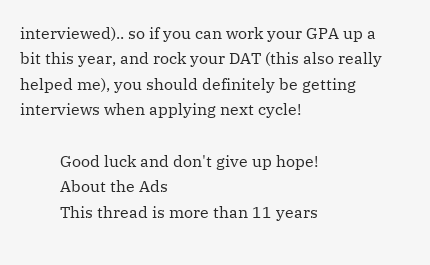interviewed).. so if you can work your GPA up a bit this year, and rock your DAT (this also really helped me), you should definitely be getting interviews when applying next cycle!

          Good luck and don't give up hope!
          About the Ads
          This thread is more than 11 years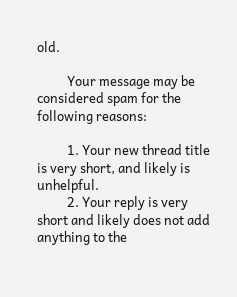old.

          Your message may be considered spam for the following reasons:

          1. Your new thread title is very short, and likely is unhelpful.
          2. Your reply is very short and likely does not add anything to the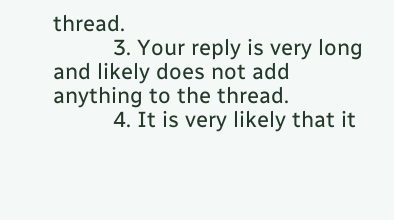thread.
          3. Your reply is very long and likely does not add anything to the thread.
          4. It is very likely that it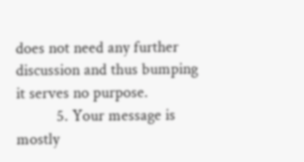does not need any further discussion and thus bumping it serves no purpose.
          5. Your message is mostly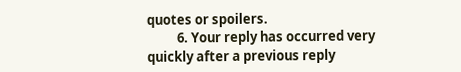quotes or spoilers.
          6. Your reply has occurred very quickly after a previous reply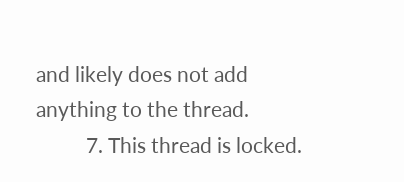and likely does not add anything to the thread.
          7. This thread is locked.